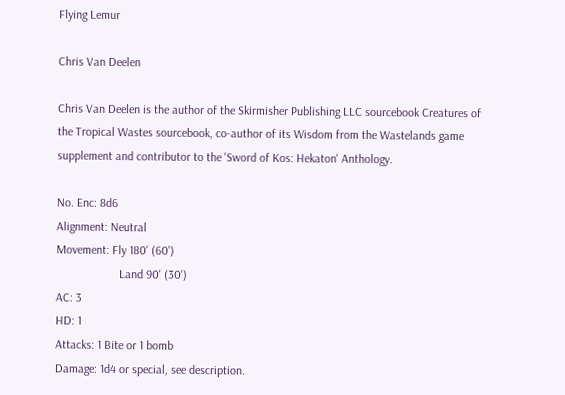Flying Lemur

Chris Van Deelen

Chris Van Deelen is the author of the Skirmisher Publishing LLC sourcebook Creatures of the Tropical Wastes sourcebook, co-author of its Wisdom from the Wastelands game supplement and contributor to the 'Sword of Kos: Hekaton' Anthology.

No. Enc: 8d6
Alignment: Neutral
Movement: Fly 180' (60')
                     Land 90' (30')
AC: 3
HD: 1
Attacks: 1 Bite or 1 bomb
Damage: 1d4 or special, see description.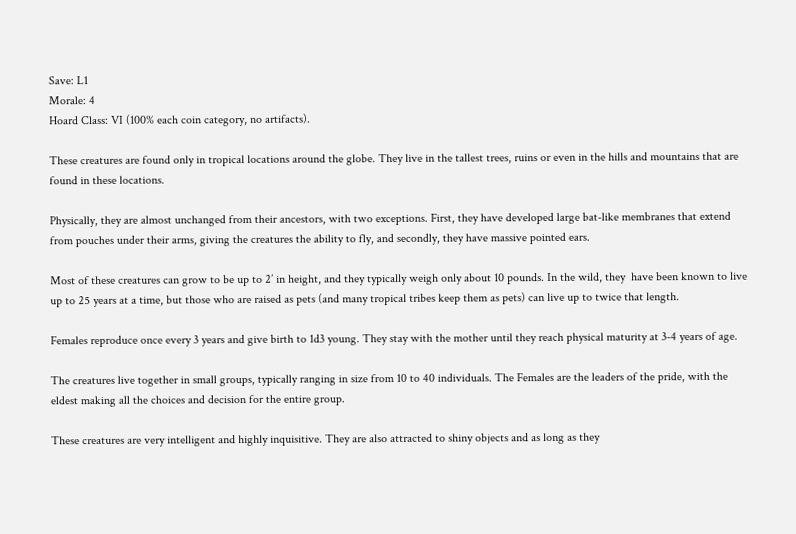Save: L1
Morale: 4
Hoard Class: VI (100% each coin category, no artifacts).

These creatures are found only in tropical locations around the globe. They live in the tallest trees, ruins or even in the hills and mountains that are found in these locations.

Physically, they are almost unchanged from their ancestors, with two exceptions. First, they have developed large bat-like membranes that extend from pouches under their arms, giving the creatures the ability to fly, and secondly, they have massive pointed ears.

Most of these creatures can grow to be up to 2’ in height, and they typically weigh only about 10 pounds. In the wild, they  have been known to live up to 25 years at a time, but those who are raised as pets (and many tropical tribes keep them as pets) can live up to twice that length.

Females reproduce once every 3 years and give birth to 1d3 young. They stay with the mother until they reach physical maturity at 3-4 years of age.

The creatures live together in small groups, typically ranging in size from 10 to 40 individuals. The Females are the leaders of the pride, with the eldest making all the choices and decision for the entire group.

These creatures are very intelligent and highly inquisitive. They are also attracted to shiny objects and as long as they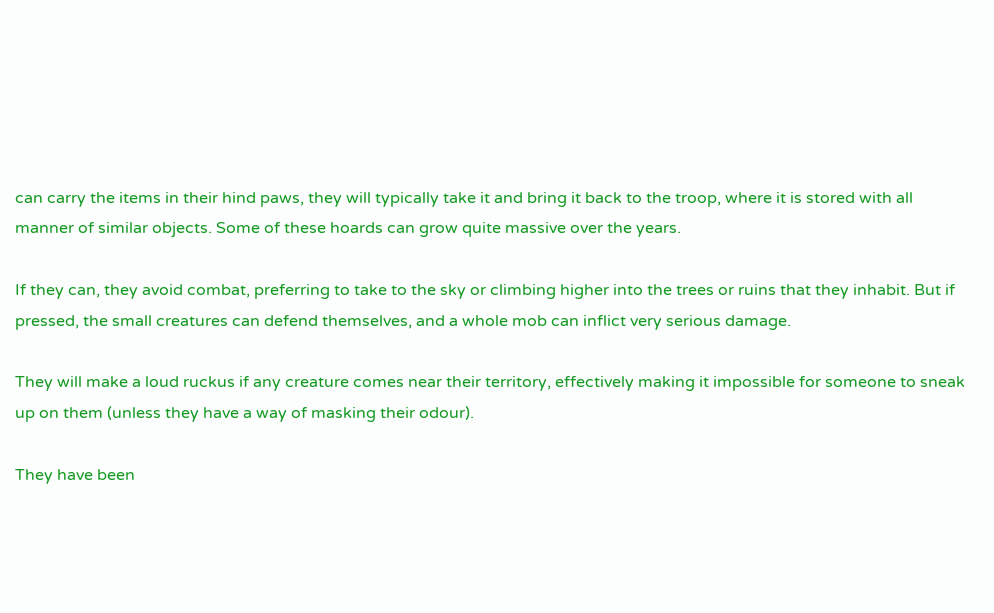can carry the items in their hind paws, they will typically take it and bring it back to the troop, where it is stored with all manner of similar objects. Some of these hoards can grow quite massive over the years.

If they can, they avoid combat, preferring to take to the sky or climbing higher into the trees or ruins that they inhabit. But if pressed, the small creatures can defend themselves, and a whole mob can inflict very serious damage.

They will make a loud ruckus if any creature comes near their territory, effectively making it impossible for someone to sneak up on them (unless they have a way of masking their odour).

They have been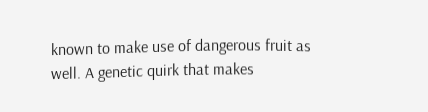known to make use of dangerous fruit as well. A genetic quirk that makes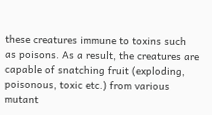these creatures immune to toxins such as poisons. As a result, the creatures are capable of snatching fruit (exploding, poisonous, toxic etc.) from various mutant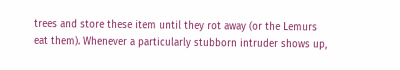trees and store these item until they rot away (or the Lemurs eat them). Whenever a particularly stubborn intruder shows up,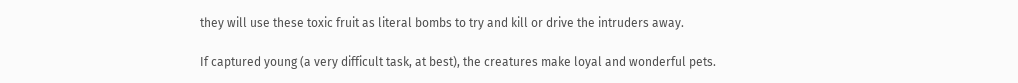they will use these toxic fruit as literal bombs to try and kill or drive the intruders away.

If captured young (a very difficult task, at best), the creatures make loyal and wonderful pets.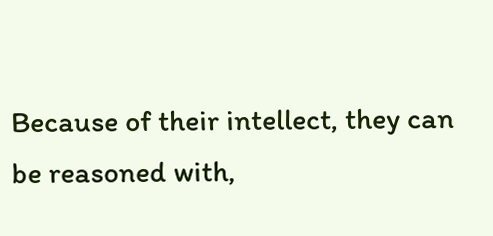Because of their intellect, they can be reasoned with,